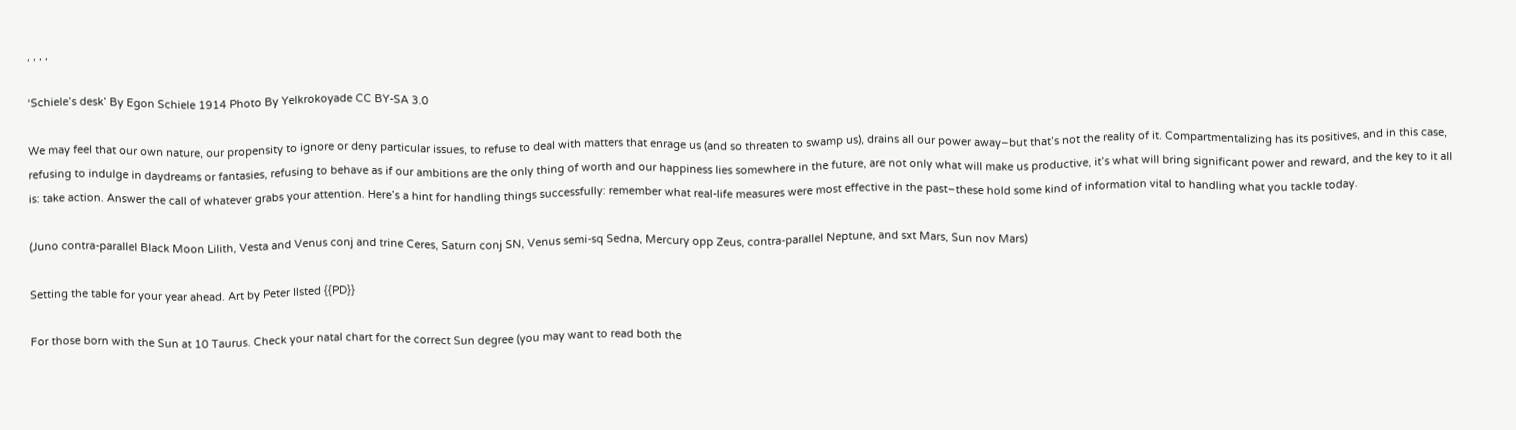, , , ,

‘Schiele’s desk’ By Egon Schiele 1914 Photo By Yelkrokoyade CC BY-SA 3.0

We may feel that our own nature, our propensity to ignore or deny particular issues, to refuse to deal with matters that enrage us (and so threaten to swamp us), drains all our power away–but that’s not the reality of it. Compartmentalizing has its positives, and in this case, refusing to indulge in daydreams or fantasies, refusing to behave as if our ambitions are the only thing of worth and our happiness lies somewhere in the future, are not only what will make us productive, it’s what will bring significant power and reward, and the key to it all is: take action. Answer the call of whatever grabs your attention. Here’s a hint for handling things successfully: remember what real-life measures were most effective in the past–these hold some kind of information vital to handling what you tackle today.

(Juno contra-parallel Black Moon Lilith, Vesta and Venus conj and trine Ceres, Saturn conj SN, Venus semi-sq Sedna, Mercury opp Zeus, contra-parallel Neptune, and sxt Mars, Sun nov Mars)

Setting the table for your year ahead. Art by Peter Ilsted {{PD}}

For those born with the Sun at 10 Taurus. Check your natal chart for the correct Sun degree (you may want to read both the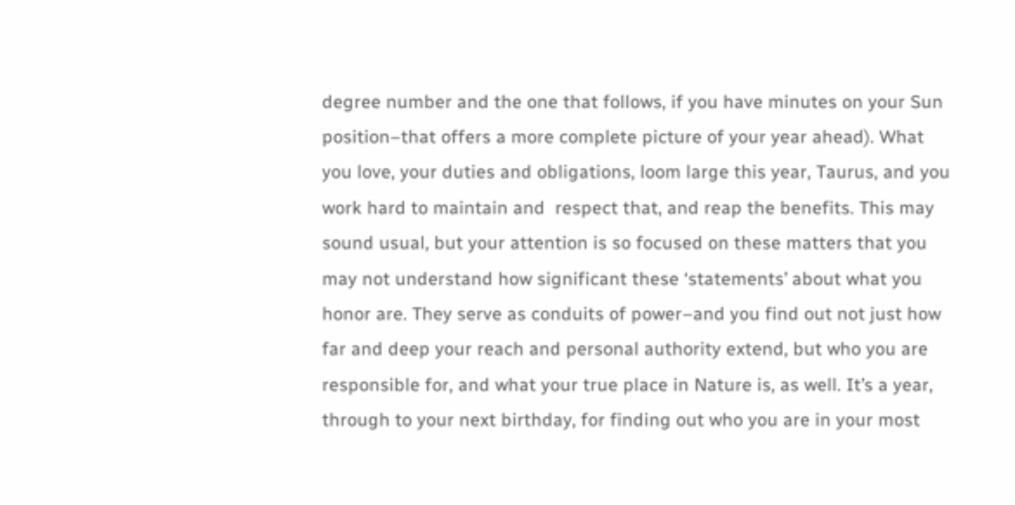degree number and the one that follows, if you have minutes on your Sun position–that offers a more complete picture of your year ahead). What you love, your duties and obligations, loom large this year, Taurus, and you work hard to maintain and  respect that, and reap the benefits. This may sound usual, but your attention is so focused on these matters that you may not understand how significant these ‘statements’ about what you honor are. They serve as conduits of power–and you find out not just how far and deep your reach and personal authority extend, but who you are responsible for, and what your true place in Nature is, as well. It’s a year, through to your next birthday, for finding out who you are in your most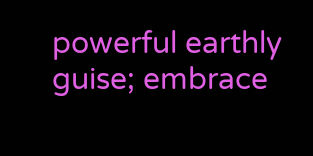powerful earthly guise; embrace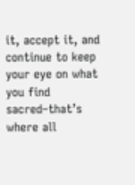it, accept it, and continue to keep your eye on what you find sacred–that’s where all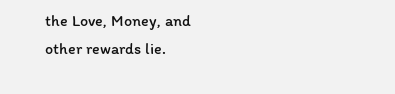the Love, Money, and other rewards lie.